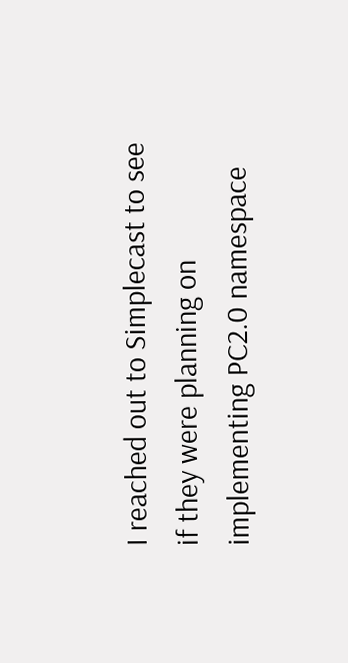I reached out to Simplecast to see if they were planning on implementing PC2.0 namespace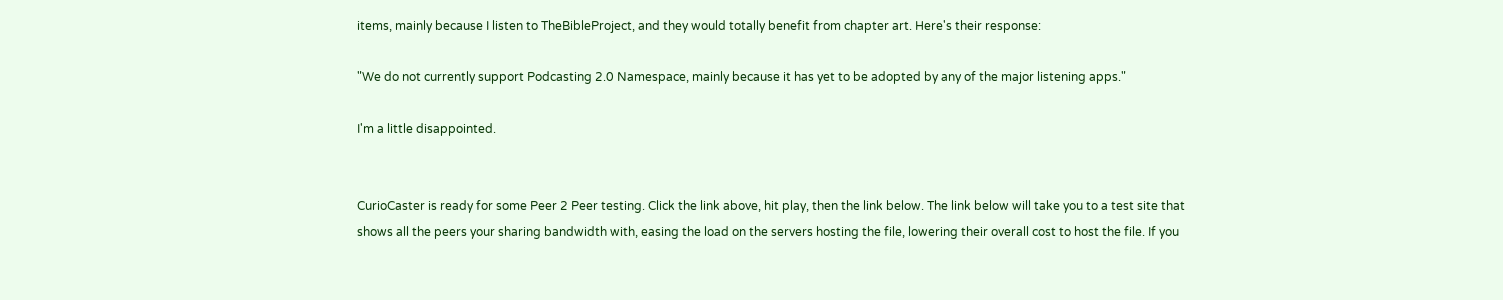items, mainly because I listen to TheBibleProject, and they would totally benefit from chapter art. Here's their response:

"We do not currently support Podcasting 2.0 Namespace, mainly because it has yet to be adopted by any of the major listening apps."

I'm a little disappointed.


CurioCaster is ready for some Peer 2 Peer testing. Click the link above, hit play, then the link below. The link below will take you to a test site that shows all the peers your sharing bandwidth with, easing the load on the servers hosting the file, lowering their overall cost to host the file. If you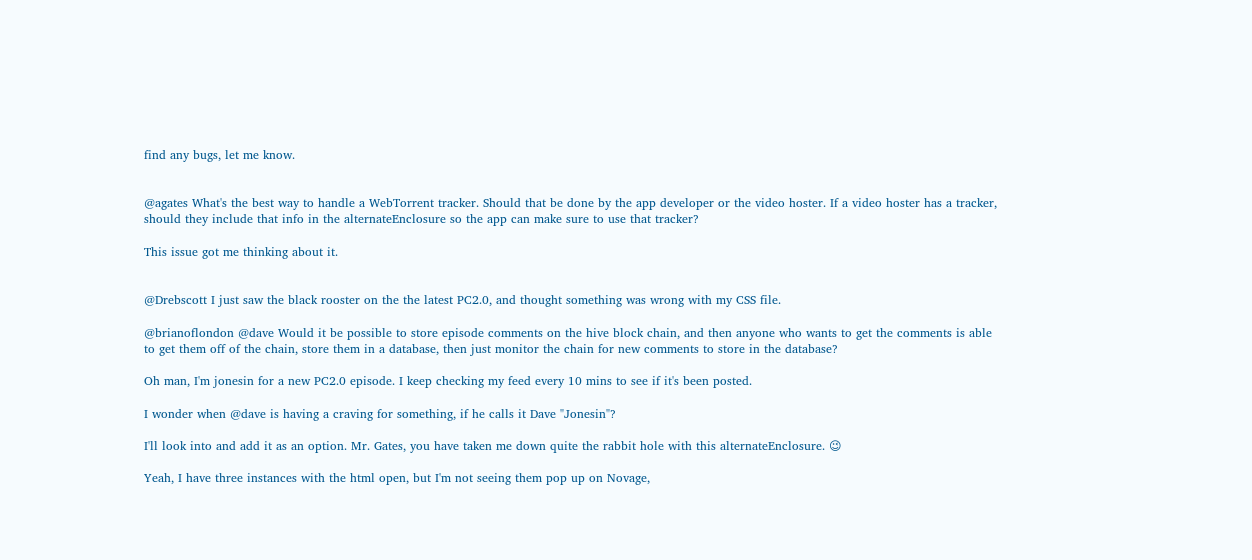find any bugs, let me know.


@agates What's the best way to handle a WebTorrent tracker. Should that be done by the app developer or the video hoster. If a video hoster has a tracker, should they include that info in the alternateEnclosure so the app can make sure to use that tracker?

This issue got me thinking about it.


@Drebscott I just saw the black rooster on the the latest PC2.0, and thought something was wrong with my CSS file.

@brianoflondon @dave Would it be possible to store episode comments on the hive block chain, and then anyone who wants to get the comments is able to get them off of the chain, store them in a database, then just monitor the chain for new comments to store in the database?

Oh man, I'm jonesin for a new PC2.0 episode. I keep checking my feed every 10 mins to see if it's been posted.

I wonder when @dave is having a craving for something, if he calls it Dave "Jonesin"?

I'll look into and add it as an option. Mr. Gates, you have taken me down quite the rabbit hole with this alternateEnclosure. 😉

Yeah, I have three instances with the html open, but I'm not seeing them pop up on Novage,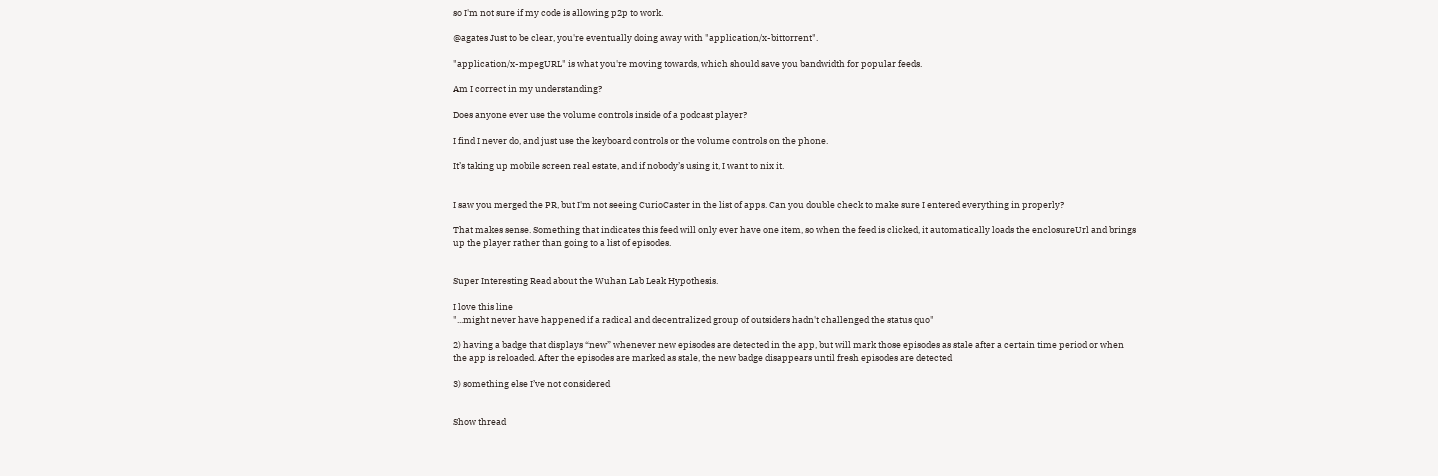so I'm not sure if my code is allowing p2p to work.

@agates Just to be clear, you're eventually doing away with "application/x-bittorrent".

"application/x-mpegURL" is what you're moving towards, which should save you bandwidth for popular feeds.

Am I correct in my understanding?

Does anyone ever use the volume controls inside of a podcast player?

I find I never do, and just use the keyboard controls or the volume controls on the phone.

It’s taking up mobile screen real estate, and if nobody’s using it, I want to nix it.


I saw you merged the PR, but I'm not seeing CurioCaster in the list of apps. Can you double check to make sure I entered everything in properly?

That makes sense. Something that indicates this feed will only ever have one item, so when the feed is clicked, it automatically loads the enclosureUrl and brings up the player rather than going to a list of episodes.


Super Interesting Read about the Wuhan Lab Leak Hypothesis.

I love this line
"...might never have happened if a radical and decentralized group of outsiders hadn't challenged the status quo"

2) having a badge that displays “new” whenever new episodes are detected in the app, but will mark those episodes as stale after a certain time period or when the app is reloaded. After the episodes are marked as stale, the new badge disappears until fresh episodes are detected

3) something else I’ve not considered


Show thread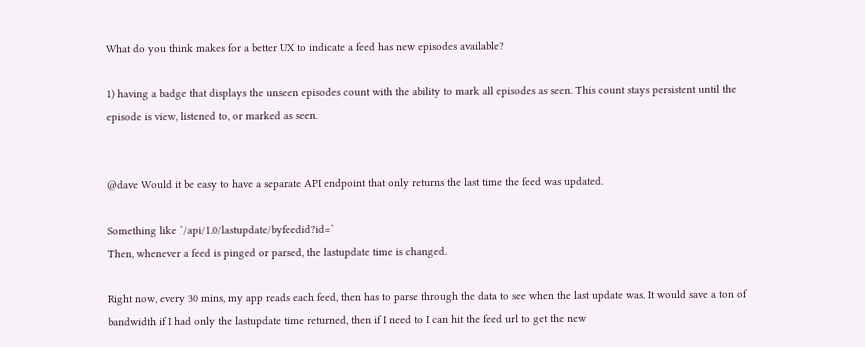What do you think makes for a better UX to indicate a feed has new episodes available?

1) having a badge that displays the unseen episodes count with the ability to mark all episodes as seen. This count stays persistent until the episode is view, listened to, or marked as seen.


@dave Would it be easy to have a separate API endpoint that only returns the last time the feed was updated.

Something like `/api/1.0/lastupdate/byfeedid?id=`
Then, whenever a feed is pinged or parsed, the lastupdate time is changed.

Right now, every 30 mins, my app reads each feed, then has to parse through the data to see when the last update was. It would save a ton of bandwidth if I had only the lastupdate time returned, then if I need to I can hit the feed url to get the new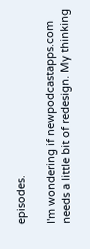episodes.

I'm wondering if newpodcastapps.com needs a little bit of redesign. My thinking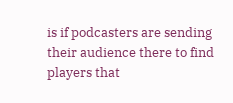is if podcasters are sending their audience there to find players that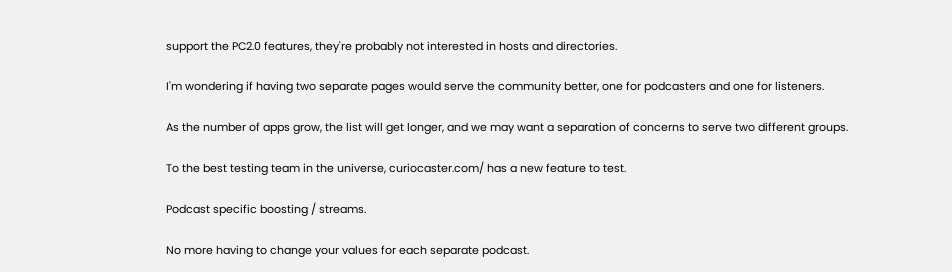support the PC2.0 features, they're probably not interested in hosts and directories.

I'm wondering if having two separate pages would serve the community better, one for podcasters and one for listeners.

As the number of apps grow, the list will get longer, and we may want a separation of concerns to serve two different groups.

To the best testing team in the universe, curiocaster.com/ has a new feature to test.

Podcast specific boosting / streams.

No more having to change your values for each separate podcast.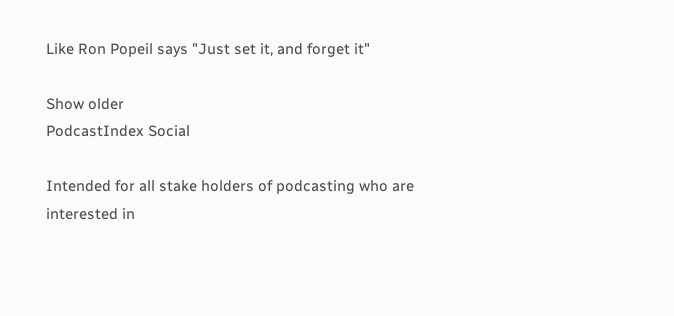Like Ron Popeil says "Just set it, and forget it"

Show older
PodcastIndex Social

Intended for all stake holders of podcasting who are interested in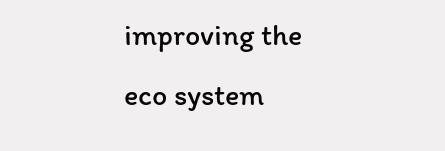improving the eco system